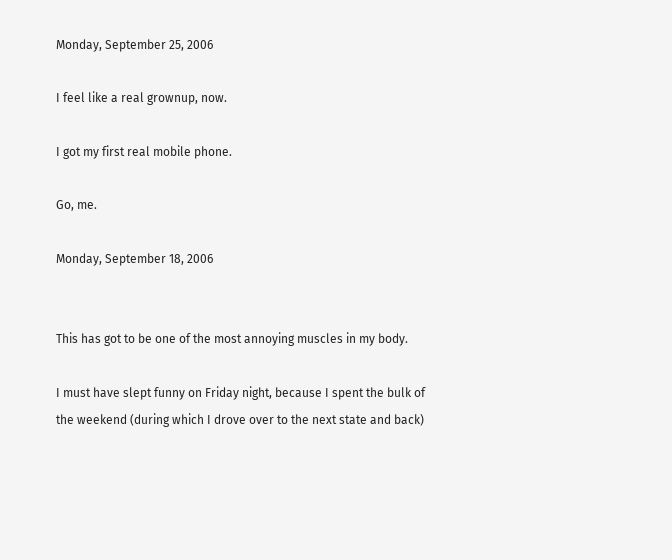Monday, September 25, 2006

I feel like a real grownup, now.

I got my first real mobile phone.

Go, me.

Monday, September 18, 2006


This has got to be one of the most annoying muscles in my body.

I must have slept funny on Friday night, because I spent the bulk of the weekend (during which I drove over to the next state and back)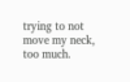trying to not move my neck, too much.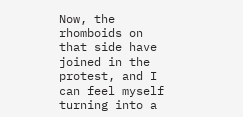Now, the rhomboids on that side have joined in the protest, and I can feel myself turning into a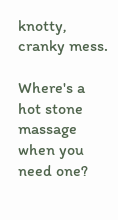knotty, cranky mess.

Where's a hot stone massage when you need one?